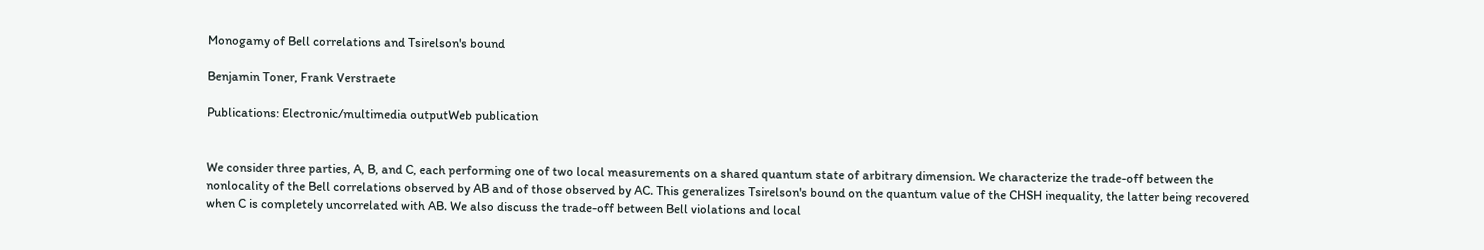Monogamy of Bell correlations and Tsirelson's bound

Benjamin Toner, Frank Verstraete

Publications: Electronic/multimedia outputWeb publication


We consider three parties, A, B, and C, each performing one of two local measurements on a shared quantum state of arbitrary dimension. We characterize the trade-off between the nonlocality of the Bell correlations observed by AB and of those observed by AC. This generalizes Tsirelson's bound on the quantum value of the CHSH inequality, the latter being recovered when C is completely uncorrelated with AB. We also discuss the trade-off between Bell violations and local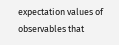expectation values of observables that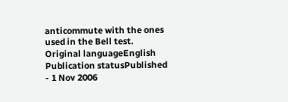anticommute with the ones used in the Bell test.
Original languageEnglish
Publication statusPublished - 1 Nov 2006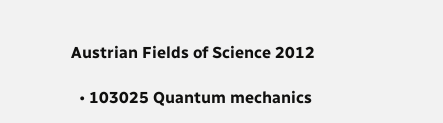Austrian Fields of Science 2012

  • 103025 Quantum mechanics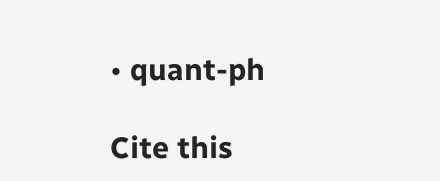• quant-ph

Cite this